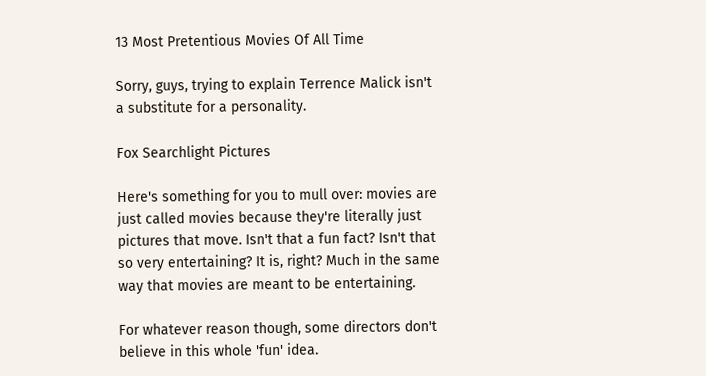13 Most Pretentious Movies Of All Time

Sorry, guys, trying to explain Terrence Malick isn't a substitute for a personality.

Fox Searchlight Pictures

Here's something for you to mull over: movies are just called movies because they're literally just pictures that move. Isn't that a fun fact? Isn't that so very entertaining? It is, right? Much in the same way that movies are meant to be entertaining.

For whatever reason though, some directors don't believe in this whole 'fun' idea.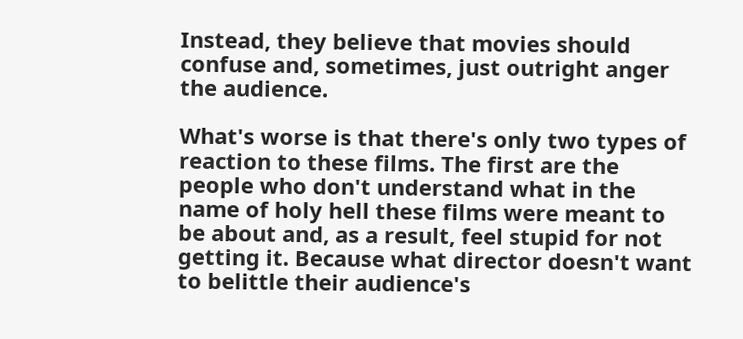Instead, they believe that movies should confuse and, sometimes, just outright anger the audience.

What's worse is that there's only two types of reaction to these films. The first are the people who don't understand what in the name of holy hell these films were meant to be about and, as a result, feel stupid for not getting it. Because what director doesn't want to belittle their audience's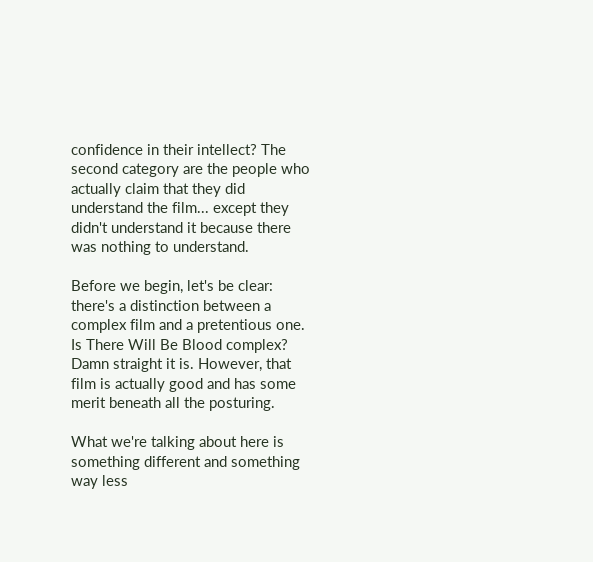confidence in their intellect? The second category are the people who actually claim that they did understand the film... except they didn't understand it because there was nothing to understand.

Before we begin, let's be clear: there's a distinction between a complex film and a pretentious one. Is There Will Be Blood complex? Damn straight it is. However, that film is actually good and has some merit beneath all the posturing.

What we're talking about here is something different and something way less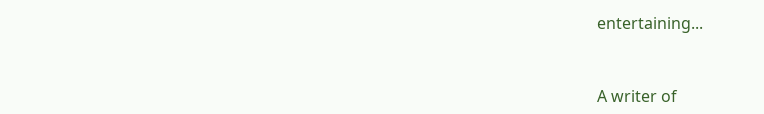entertaining...


A writer of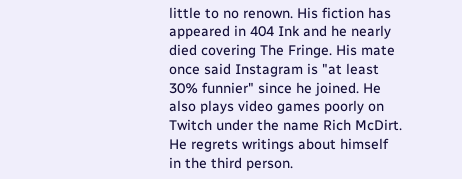little to no renown. His fiction has appeared in 404 Ink and he nearly died covering The Fringe. His mate once said Instagram is "at least 30% funnier" since he joined. He also plays video games poorly on Twitch under the name Rich McDirt. He regrets writings about himself in the third person.